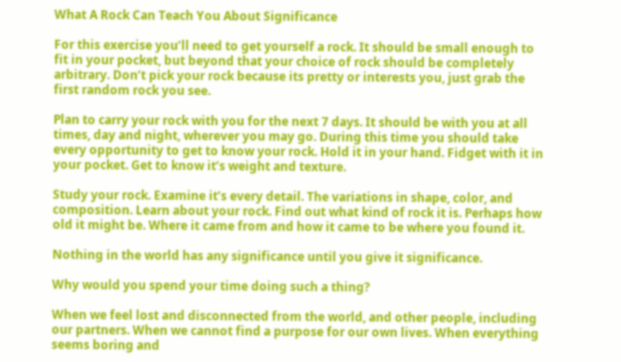What A Rock Can Teach You About Significance

For this exercise you’ll need to get yourself a rock. It should be small enough to fit in your pocket, but beyond that your choice of rock should be completely arbitrary. Don’t pick your rock because its pretty or interests you, just grab the first random rock you see.

Plan to carry your rock with you for the next 7 days. It should be with you at all times, day and night, wherever you may go. During this time you should take every opportunity to get to know your rock. Hold it in your hand. Fidget with it in your pocket. Get to know it’s weight and texture.

Study your rock. Examine it’s every detail. The variations in shape, color, and composition. Learn about your rock. Find out what kind of rock it is. Perhaps how old it might be. Where it came from and how it came to be where you found it.

Nothing in the world has any significance until you give it significance.

Why would you spend your time doing such a thing?

When we feel lost and disconnected from the world, and other people, including our partners. When we cannot find a purpose for our own lives. When everything seems boring and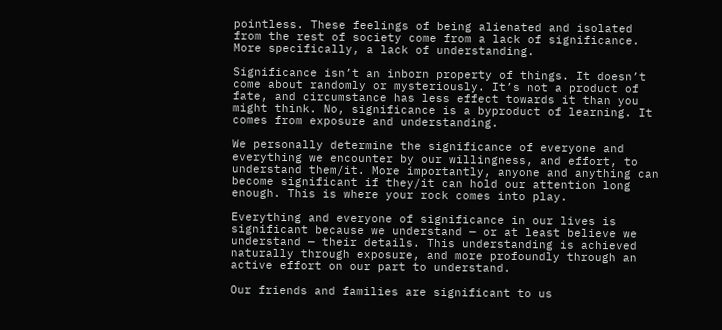pointless. These feelings of being alienated and isolated from the rest of society come from a lack of significance. More specifically, a lack of understanding.

Significance isn’t an inborn property of things. It doesn’t come about randomly or mysteriously. It’s not a product of fate, and circumstance has less effect towards it than you might think. No, significance is a byproduct of learning. It comes from exposure and understanding.

We personally determine the significance of everyone and everything we encounter by our willingness, and effort, to understand them/it. More importantly, anyone and anything can become significant if they/it can hold our attention long enough. This is where your rock comes into play.

Everything and everyone of significance in our lives is significant because we understand — or at least believe we understand — their details. This understanding is achieved naturally through exposure, and more profoundly through an active effort on our part to understand.

Our friends and families are significant to us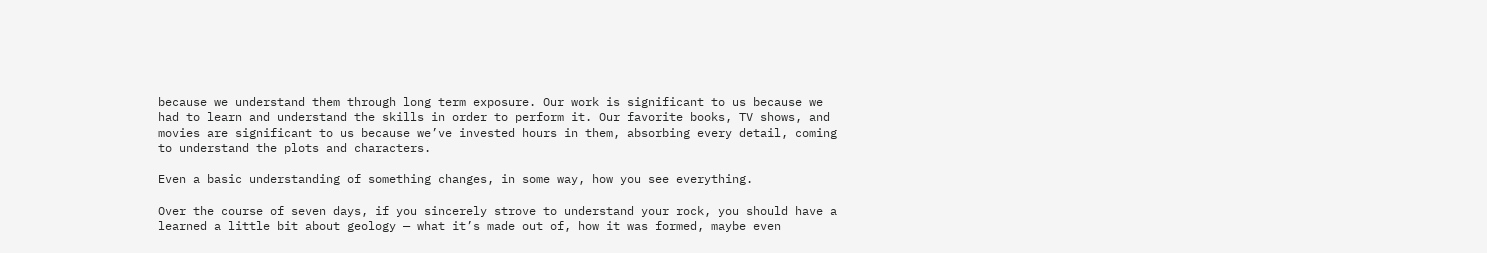because we understand them through long term exposure. Our work is significant to us because we had to learn and understand the skills in order to perform it. Our favorite books, TV shows, and movies are significant to us because we’ve invested hours in them, absorbing every detail, coming to understand the plots and characters.

Even a basic understanding of something changes, in some way, how you see everything.

Over the course of seven days, if you sincerely strove to understand your rock, you should have a learned a little bit about geology — what it’s made out of, how it was formed, maybe even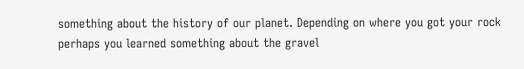something about the history of our planet. Depending on where you got your rock perhaps you learned something about the gravel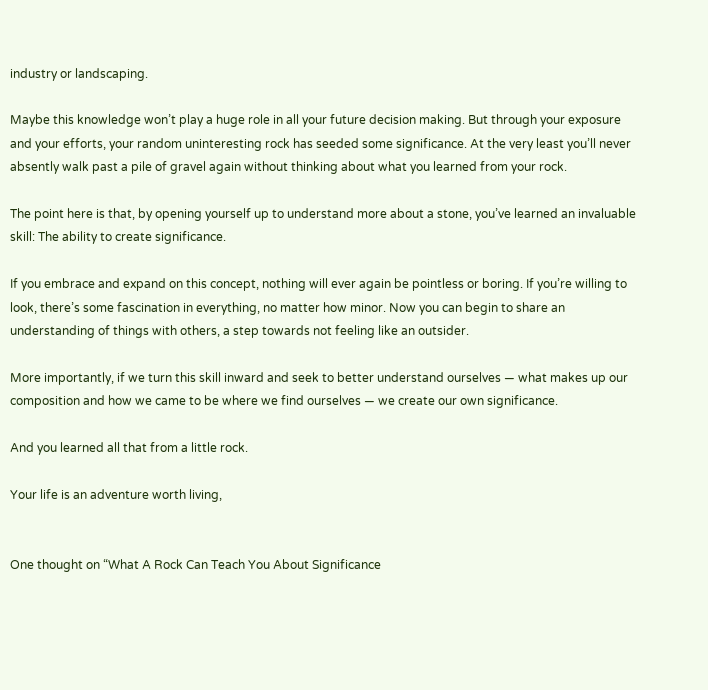industry or landscaping.

Maybe this knowledge won’t play a huge role in all your future decision making. But through your exposure and your efforts, your random uninteresting rock has seeded some significance. At the very least you’ll never absently walk past a pile of gravel again without thinking about what you learned from your rock.

The point here is that, by opening yourself up to understand more about a stone, you’ve learned an invaluable skill: The ability to create significance.

If you embrace and expand on this concept, nothing will ever again be pointless or boring. If you’re willing to look, there’s some fascination in everything, no matter how minor. Now you can begin to share an understanding of things with others, a step towards not feeling like an outsider.

More importantly, if we turn this skill inward and seek to better understand ourselves — what makes up our composition and how we came to be where we find ourselves — we create our own significance.

And you learned all that from a little rock.

Your life is an adventure worth living,


One thought on “What A Rock Can Teach You About Significance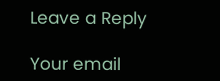Leave a Reply

Your email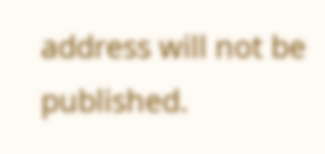address will not be published.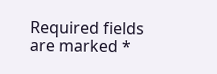Required fields are marked *